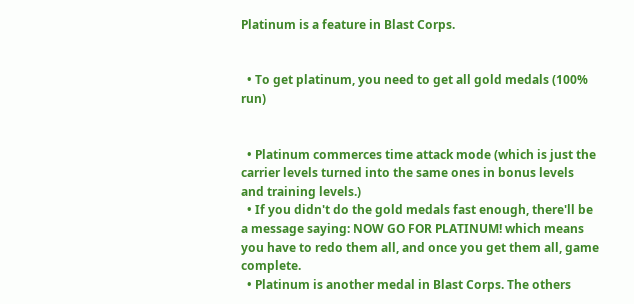Platinum is a feature in Blast Corps.


  • To get platinum, you need to get all gold medals (100% run)


  • Platinum commerces time attack mode (which is just the carrier levels turned into the same ones in bonus levels and training levels.)
  • If you didn't do the gold medals fast enough, there'll be a message saying: NOW GO FOR PLATINUM! which means you have to redo them all, and once you get them all, game complete.
  • Platinum is another medal in Blast Corps. The others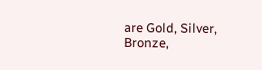are Gold, Silver, Bronze,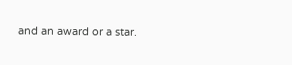and an award or a star.